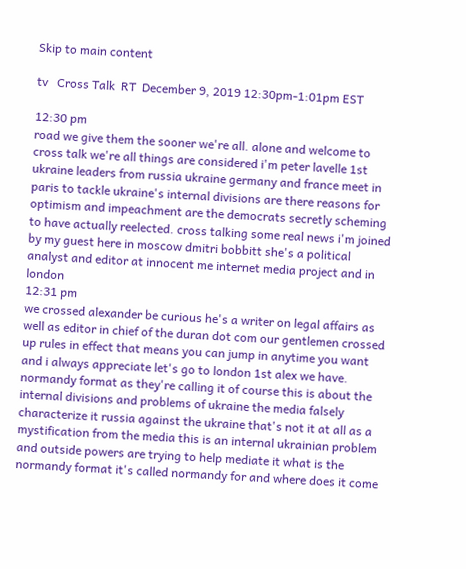Skip to main content

tv   Cross Talk  RT  December 9, 2019 12:30pm-1:01pm EST

12:30 pm
road we give them the sooner we're all. alone and welcome to cross talk we're all things are considered i'm peter lavelle 1st ukraine leaders from russia ukraine germany and france meet in paris to tackle ukraine's internal divisions are there reasons for optimism and impeachment are the democrats secretly scheming to have actually reelected. cross talking some real news i'm joined by my guest here in moscow dmitri bobbitt she's a political analyst and editor at innocent me internet media project and in london
12:31 pm
we crossed alexander be curious he's a writer on legal affairs as well as editor in chief of the duran dot com our gentlemen crossed up rules in effect that means you can jump in anytime you want and i always appreciate let's go to london 1st alex we have. normandy format as they're calling it of course this is about the internal divisions and problems of ukraine the media falsely characterize it russia against the ukraine that's not it at all as a mystification from the media this is an internal ukrainian problem and outside powers are trying to help mediate it what is the normandy format it's called normandy for and where does it come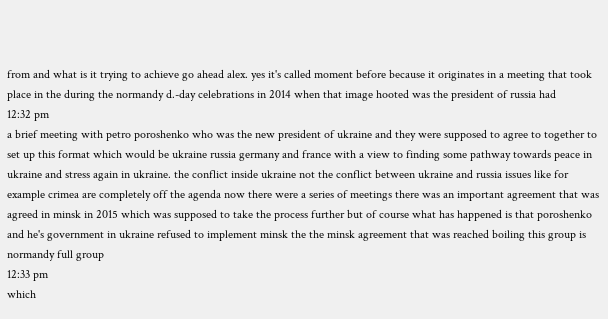from and what is it trying to achieve go ahead alex. yes it's called moment before because it originates in a meeting that took place in the during the normandy d.-day celebrations in 2014 when that image hooted was the president of russia had
12:32 pm
a brief meeting with petro poroshenko who was the new president of ukraine and they were supposed to agree to together to set up this format which would be ukraine russia germany and france with a view to finding some pathway towards peace in ukraine and stress again in ukraine. the conflict inside ukraine not the conflict between ukraine and russia issues like for example crimea are completely off the agenda now there were a series of meetings there was an important agreement that was agreed in minsk in 2015 which was supposed to take the process further but of course what has happened is that poroshenko and he's government in ukraine refused to implement minsk the the minsk agreement that was reached boiling this group is normandy full group
12:33 pm
which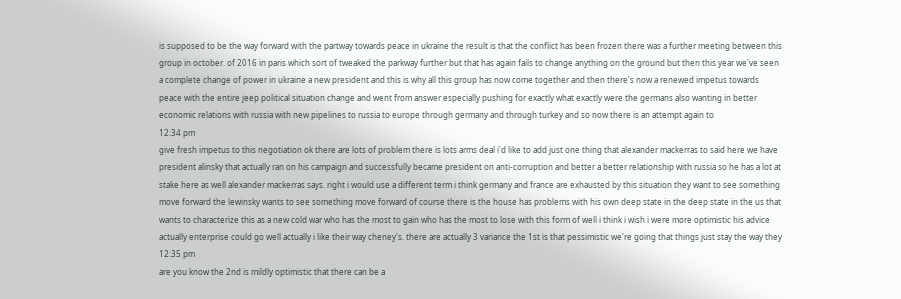is supposed to be the way forward with the partway towards peace in ukraine the result is that the conflict has been frozen there was a further meeting between this group in october. of 2016 in paris which sort of tweaked the parkway further but that has again fails to change anything on the ground but then this year we've seen a complete change of power in ukraine a new president and this is why all this group has now come together and then there's now a renewed impetus towards peace with the entire jeep political situation change and went from answer especially pushing for exactly what exactly were the germans also wanting in better economic relations with russia with new pipelines to russia to europe through germany and through turkey and so now there is an attempt again to
12:34 pm
give fresh impetus to this negotiation ok there are lots of problem there is lots arms deal i'd like to add just one thing that alexander mackerras to said here we have president alinsky that actually ran on his campaign and successfully became president on anti-corruption and better a better relationship with russia so he has a lot at stake here as well alexander mackerras says. right i would use a different term i think germany and france are exhausted by this situation they want to see something move forward the lewinsky wants to see something move forward of course there is the house has problems with his own deep state in the deep state in the us that wants to characterize this as a new cold war who has the most to gain who has the most to lose with this form of well i think i wish i were more optimistic his advice actually enterprise could go well actually i like their way cheney's. there are actually 3 variance the 1st is that pessimistic we're going that things just stay the way they
12:35 pm
are you know the 2nd is mildly optimistic that there can be a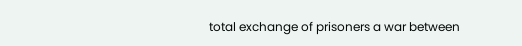total exchange of prisoners a war between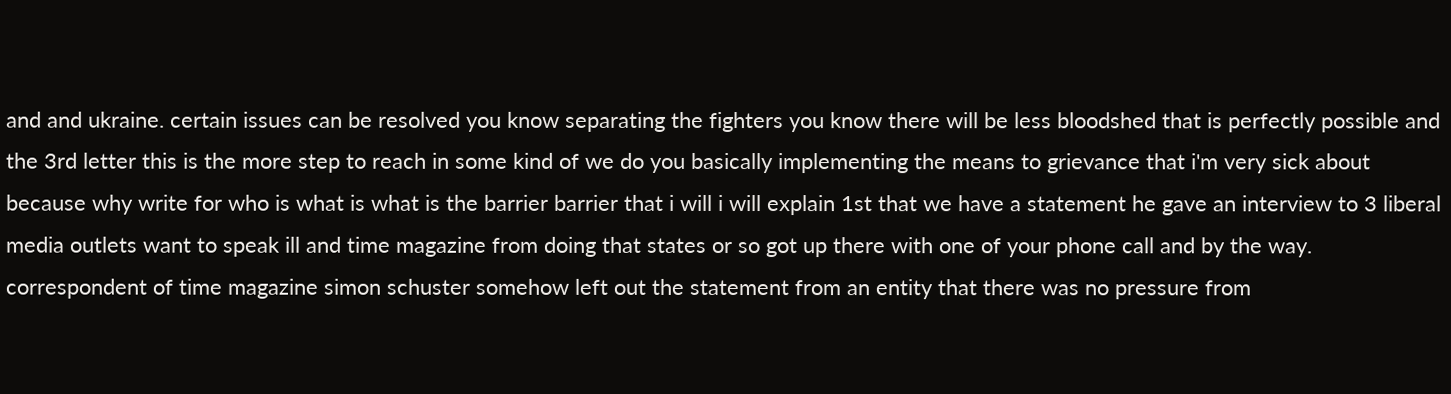and and ukraine. certain issues can be resolved you know separating the fighters you know there will be less bloodshed that is perfectly possible and the 3rd letter this is the more step to reach in some kind of we do you basically implementing the means to grievance that i'm very sick about because why write for who is what is what is the barrier barrier that i will i will explain 1st that we have a statement he gave an interview to 3 liberal media outlets want to speak ill and time magazine from doing that states or so got up there with one of your phone call and by the way. correspondent of time magazine simon schuster somehow left out the statement from an entity that there was no pressure from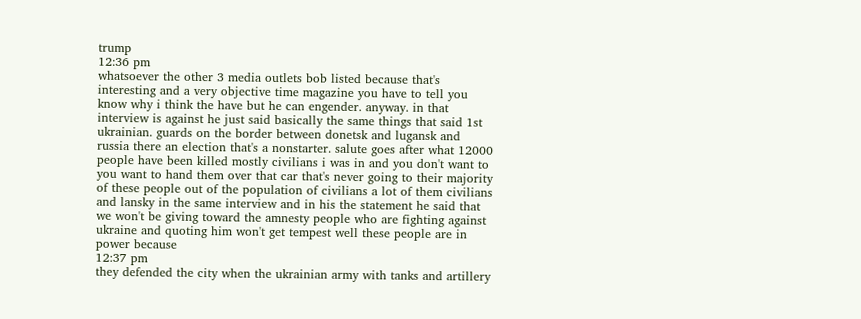trump
12:36 pm
whatsoever the other 3 media outlets bob listed because that's interesting and a very objective time magazine you have to tell you know why i think the have but he can engender. anyway. in that interview is against he just said basically the same things that said 1st ukrainian. guards on the border between donetsk and lugansk and russia there an election that's a nonstarter. salute goes after what 12000 people have been killed mostly civilians i was in and you don't want to you want to hand them over that car that's never going to their majority of these people out of the population of civilians a lot of them civilians and lansky in the same interview and in his the statement he said that we won't be giving toward the amnesty people who are fighting against ukraine and quoting him won't get tempest well these people are in power because
12:37 pm
they defended the city when the ukrainian army with tanks and artillery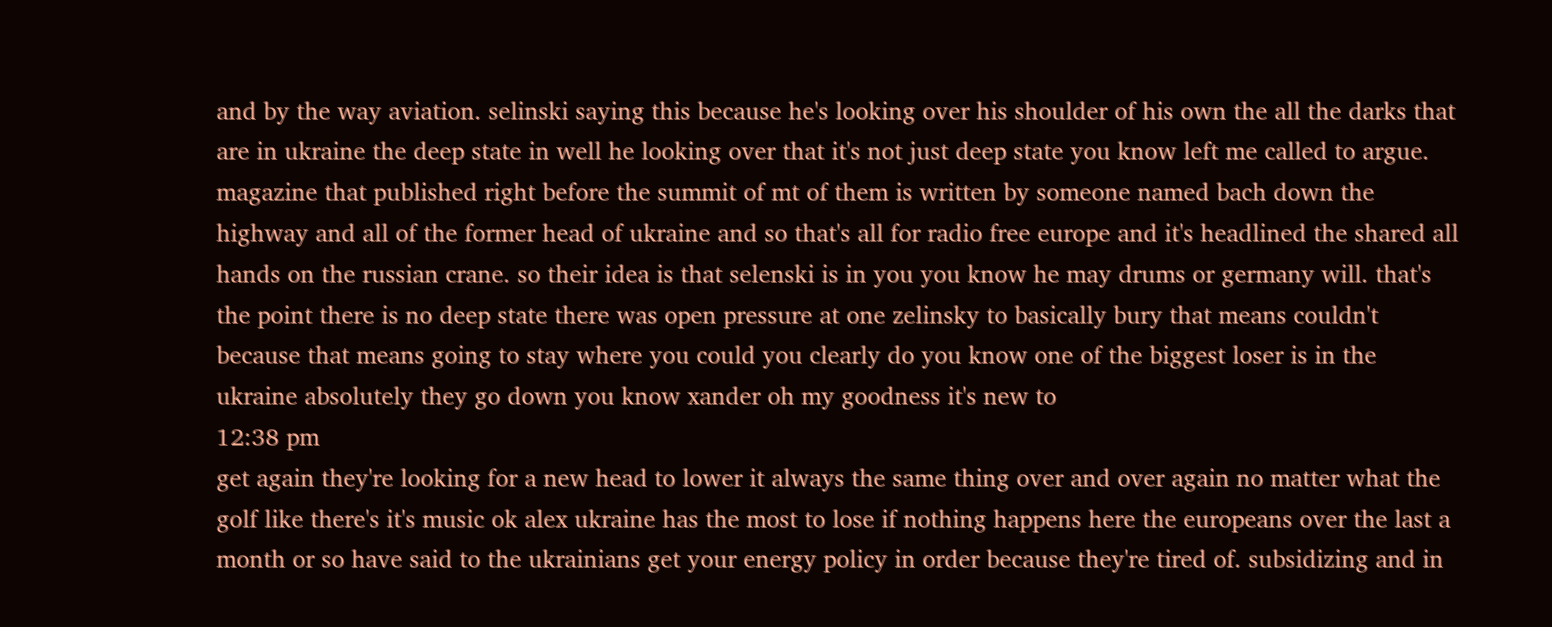and by the way aviation. selinski saying this because he's looking over his shoulder of his own the all the darks that are in ukraine the deep state in well he looking over that it's not just deep state you know left me called to argue. magazine that published right before the summit of mt of them is written by someone named bach down the highway and all of the former head of ukraine and so that's all for radio free europe and it's headlined the shared all hands on the russian crane. so their idea is that selenski is in you you know he may drums or germany will. that's the point there is no deep state there was open pressure at one zelinsky to basically bury that means couldn't because that means going to stay where you could you clearly do you know one of the biggest loser is in the ukraine absolutely they go down you know xander oh my goodness it's new to
12:38 pm
get again they're looking for a new head to lower it always the same thing over and over again no matter what the golf like there's it's music ok alex ukraine has the most to lose if nothing happens here the europeans over the last a month or so have said to the ukrainians get your energy policy in order because they're tired of. subsidizing and in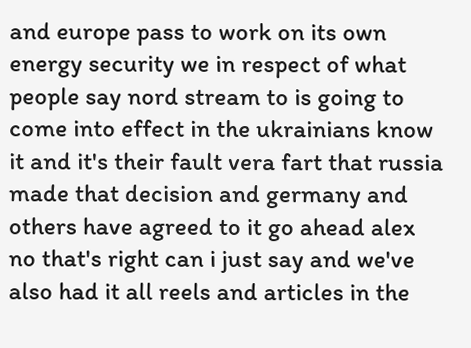and europe pass to work on its own energy security we in respect of what people say nord stream to is going to come into effect in the ukrainians know it and it's their fault vera fart that russia made that decision and germany and others have agreed to it go ahead alex no that's right can i just say and we've also had it all reels and articles in the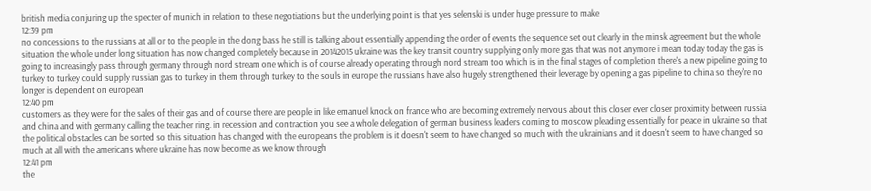british media conjuring up the specter of munich in relation to these negotiations but the underlying point is that yes selenski is under huge pressure to make
12:39 pm
no concessions to the russians at all or to the people in the dong bass he still is talking about essentially appending the order of events the sequence set out clearly in the minsk agreement but the whole situation the whole under long situation has now changed completely because in 20142015 ukraine was the key transit country supplying only more gas that was not anymore i mean today today the gas is going to increasingly pass through germany through nord stream one which is of course already operating through nord stream too which is in the final stages of completion there's a new pipeline going to turkey to turkey could supply russian gas to turkey in them through turkey to the souls in europe the russians have also hugely strengthened their leverage by opening a gas pipeline to china so they're no longer is dependent on european
12:40 pm
customers as they were for the sales of their gas and of course there are people in like emanuel knock on france who are becoming extremely nervous about this closer ever closer proximity between russia and china and with germany calling the teacher ring. in recession and contraction you see a whole delegation of german business leaders coming to moscow pleading essentially for peace in ukraine so that the political obstacles can be sorted so this situation has changed with the europeans the problem is it doesn't seem to have changed so much with the ukrainians and it doesn't seem to have changed so much at all with the americans where ukraine has now become as we know through
12:41 pm
the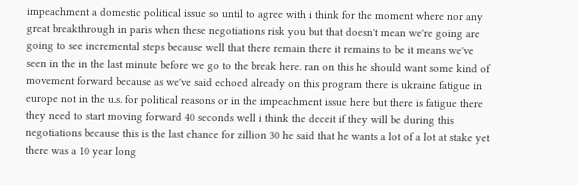impeachment a domestic political issue so until to agree with i think for the moment where nor any great breakthrough in paris when these negotiations risk you but that doesn't mean we're going are going to see incremental steps because well that there remain there it remains to be it means we've seen in the in the last minute before we go to the break here. ran on this he should want some kind of movement forward because as we've said echoed already on this program there is ukraine fatigue in europe not in the u.s. for political reasons or in the impeachment issue here but there is fatigue there they need to start moving forward 40 seconds well i think the deceit if they will be during this negotiations because this is the last chance for zillion 30 he said that he wants a lot of a lot at stake yet there was a 10 year long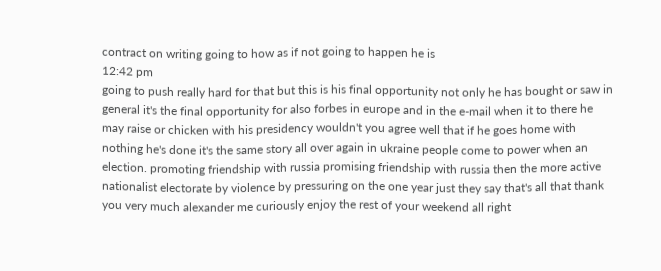contract on writing going to how as if not going to happen he is
12:42 pm
going to push really hard for that but this is his final opportunity not only he has bought or saw in general it's the final opportunity for also forbes in europe and in the e-mail when it to there he may raise or chicken with his presidency wouldn't you agree well that if he goes home with nothing he's done it's the same story all over again in ukraine people come to power when an election. promoting friendship with russia promising friendship with russia then the more active nationalist electorate by violence by pressuring on the one year just they say that's all that thank you very much alexander me curiously enjoy the rest of your weekend all right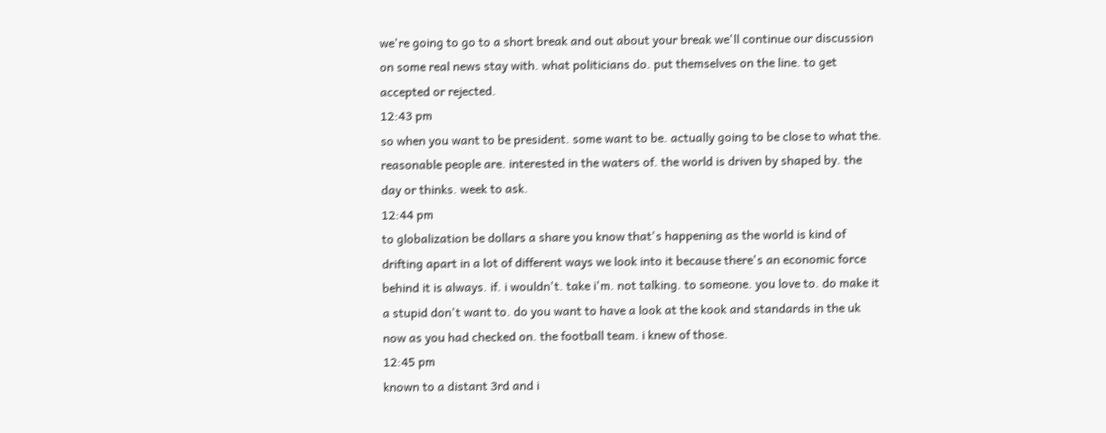we're going to go to a short break and out about your break we'll continue our discussion on some real news stay with. what politicians do. put themselves on the line. to get accepted or rejected.
12:43 pm
so when you want to be president. some want to be. actually going to be close to what the. reasonable people are. interested in the waters of. the world is driven by shaped by. the day or thinks. week to ask.
12:44 pm
to globalization be dollars a share you know that's happening as the world is kind of drifting apart in a lot of different ways we look into it because there's an economic force behind it is always. if. i wouldn't. take i'm. not talking. to someone. you love to. do make it a stupid don't want to. do you want to have a look at the kook and standards in the uk now as you had checked on. the football team. i knew of those.
12:45 pm
known to a distant 3rd and i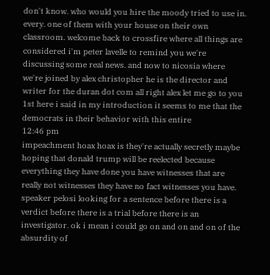don't know. who would you hire the moody tried to use in. every. one of them with your house on their own classroom. welcome back to crossfire where all things are considered i'm peter lavelle to remind you we're discussing some real news. and now to nicosia where we're joined by alex christopher he is the director and writer for the duran dot com all right alex let me go to you 1st here i said in my introduction it seems to me that the democrats in their behavior with this entire
12:46 pm
impeachment hoax hoax is they're actually secretly maybe hoping that donald trump will be reelected because everything they have done you have witnesses that are really not witnesses they have no fact witnesses you have. speaker pelosi looking for a sentence before there is a verdict before there is a trial before there is an investigator. ok i mean i could go on and on and on of the absurdity of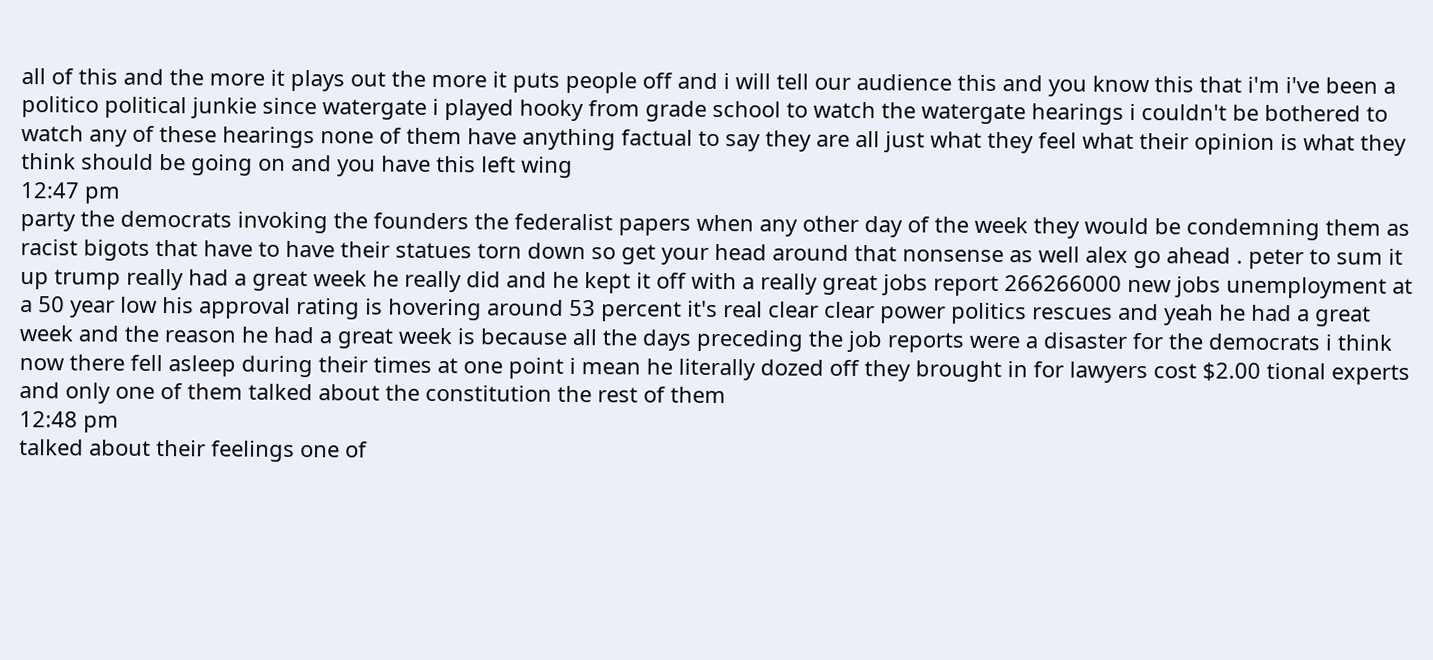all of this and the more it plays out the more it puts people off and i will tell our audience this and you know this that i'm i've been a politico political junkie since watergate i played hooky from grade school to watch the watergate hearings i couldn't be bothered to watch any of these hearings none of them have anything factual to say they are all just what they feel what their opinion is what they think should be going on and you have this left wing
12:47 pm
party the democrats invoking the founders the federalist papers when any other day of the week they would be condemning them as racist bigots that have to have their statues torn down so get your head around that nonsense as well alex go ahead . peter to sum it up trump really had a great week he really did and he kept it off with a really great jobs report 266266000 new jobs unemployment at a 50 year low his approval rating is hovering around 53 percent it's real clear clear power politics rescues and yeah he had a great week and the reason he had a great week is because all the days preceding the job reports were a disaster for the democrats i think now there fell asleep during their times at one point i mean he literally dozed off they brought in for lawyers cost $2.00 tional experts and only one of them talked about the constitution the rest of them
12:48 pm
talked about their feelings one of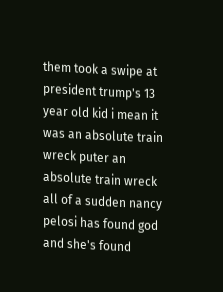them took a swipe at president trump's 13 year old kid i mean it was an absolute train wreck puter an absolute train wreck all of a sudden nancy pelosi has found god and she's found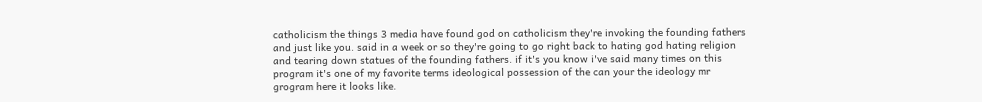catholicism the things 3 media have found god on catholicism they're invoking the founding fathers and just like you. said in a week or so they're going to go right back to hating god hating religion and tearing down statues of the founding fathers. if it's you know i've said many times on this program it's one of my favorite terms ideological possession of the can your the ideology mr grogram here it looks like.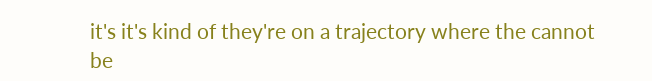it's it's kind of they're on a trajectory where the cannot be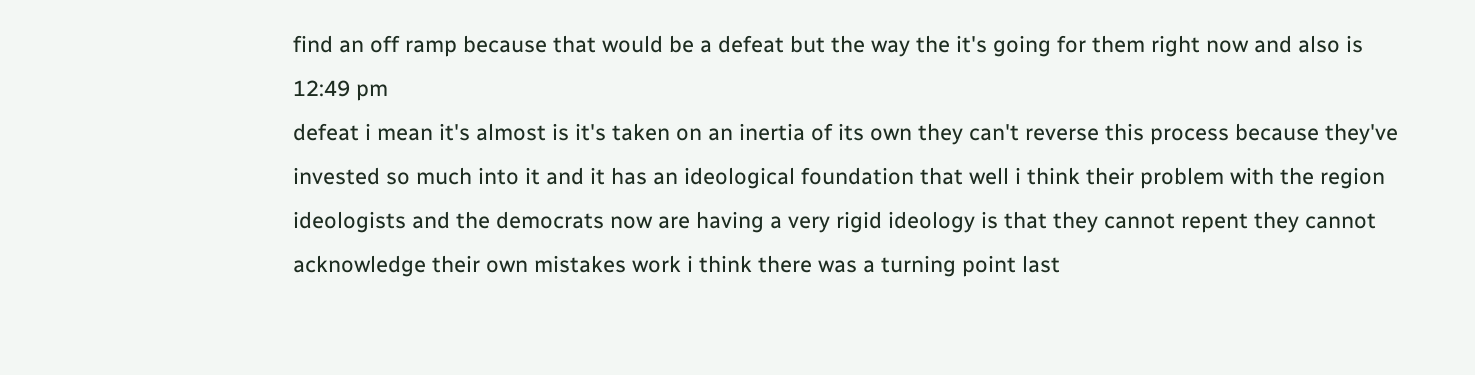find an off ramp because that would be a defeat but the way the it's going for them right now and also is
12:49 pm
defeat i mean it's almost is it's taken on an inertia of its own they can't reverse this process because they've invested so much into it and it has an ideological foundation that well i think their problem with the region ideologists and the democrats now are having a very rigid ideology is that they cannot repent they cannot acknowledge their own mistakes work i think there was a turning point last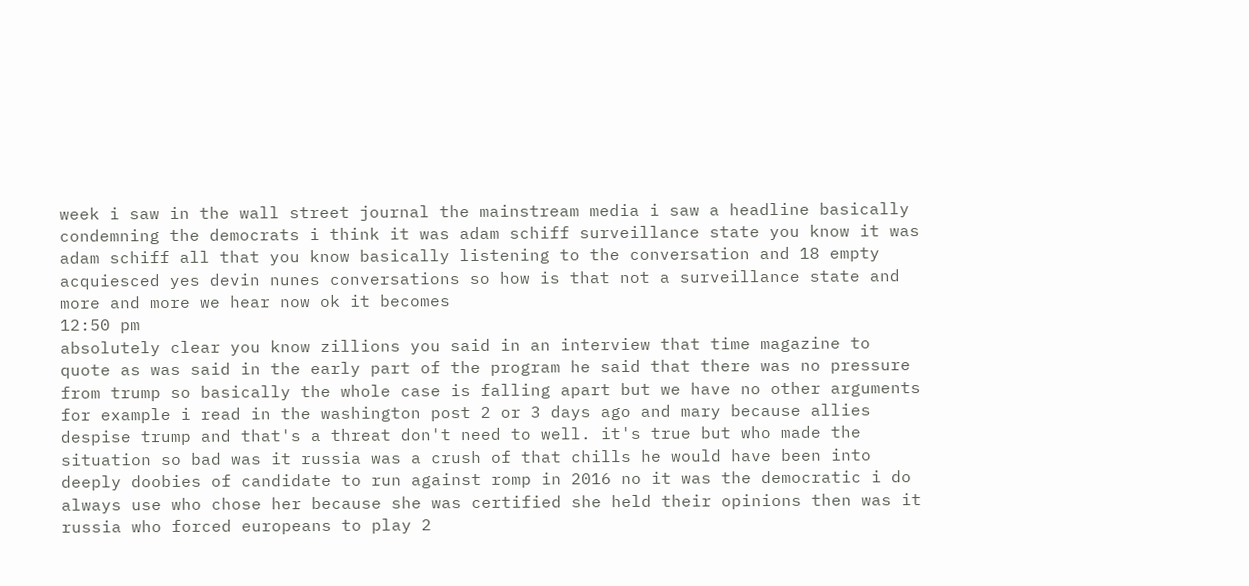week i saw in the wall street journal the mainstream media i saw a headline basically condemning the democrats i think it was adam schiff surveillance state you know it was adam schiff all that you know basically listening to the conversation and 18 empty acquiesced yes devin nunes conversations so how is that not a surveillance state and more and more we hear now ok it becomes
12:50 pm
absolutely clear you know zillions you said in an interview that time magazine to quote as was said in the early part of the program he said that there was no pressure from trump so basically the whole case is falling apart but we have no other arguments for example i read in the washington post 2 or 3 days ago and mary because allies despise trump and that's a threat don't need to well. it's true but who made the situation so bad was it russia was a crush of that chills he would have been into deeply doobies of candidate to run against romp in 2016 no it was the democratic i do always use who chose her because she was certified she held their opinions then was it russia who forced europeans to play 2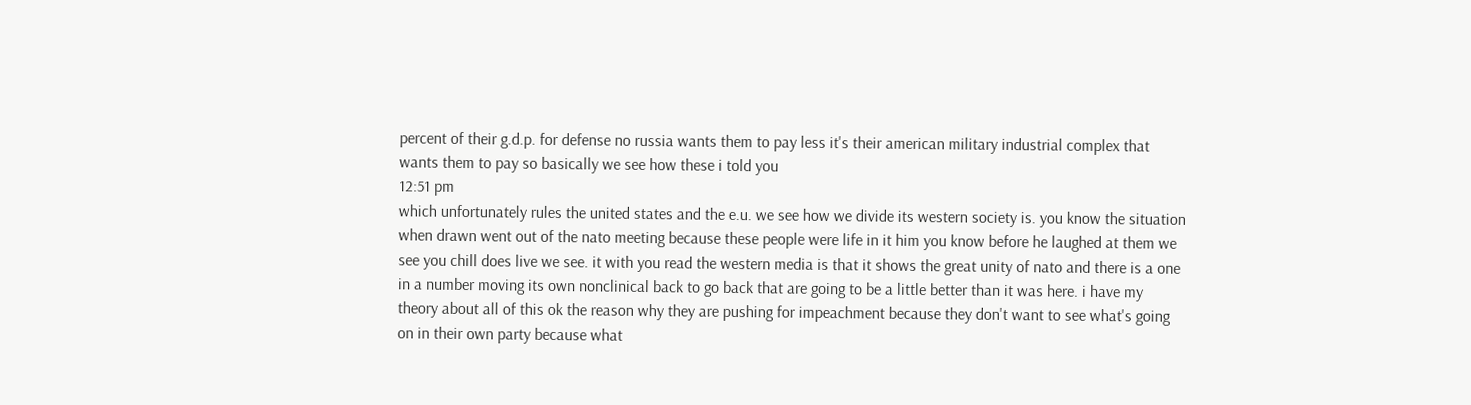percent of their g.d.p. for defense no russia wants them to pay less it's their american military industrial complex that wants them to pay so basically we see how these i told you
12:51 pm
which unfortunately rules the united states and the e.u. we see how we divide its western society is. you know the situation when drawn went out of the nato meeting because these people were life in it him you know before he laughed at them we see you chill does live we see. it with you read the western media is that it shows the great unity of nato and there is a one in a number moving its own nonclinical back to go back that are going to be a little better than it was here. i have my theory about all of this ok the reason why they are pushing for impeachment because they don't want to see what's going on in their own party because what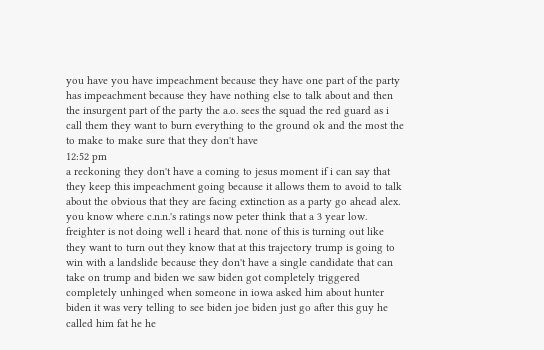you have you have impeachment because they have one part of the party has impeachment because they have nothing else to talk about and then the insurgent part of the party the a.o. sees the squad the red guard as i call them they want to burn everything to the ground ok and the most the to make to make sure that they don't have
12:52 pm
a reckoning they don't have a coming to jesus moment if i can say that they keep this impeachment going because it allows them to avoid to talk about the obvious that they are facing extinction as a party go ahead alex. you know where c.n.n.'s ratings now peter think that a 3 year low. freighter is not doing well i heard that. none of this is turning out like they want to turn out they know that at this trajectory trump is going to win with a landslide because they don't have a single candidate that can take on trump and biden we saw biden got completely triggered completely unhinged when someone in iowa asked him about hunter biden it was very telling to see biden joe biden just go after this guy he called him fat he he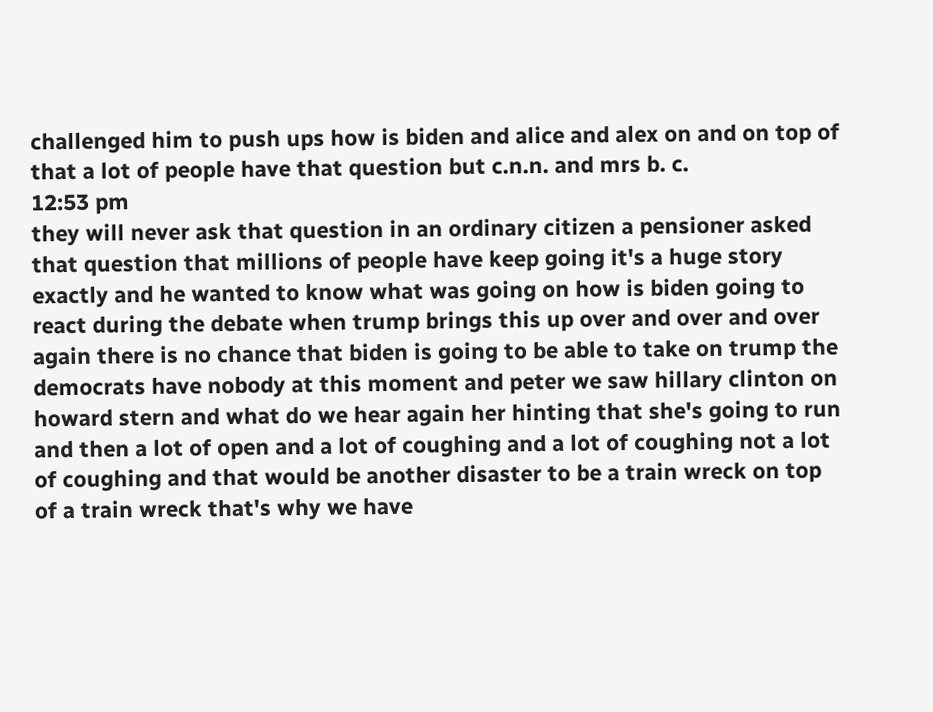challenged him to push ups how is biden and alice and alex on and on top of that a lot of people have that question but c.n.n. and mrs b. c.
12:53 pm
they will never ask that question in an ordinary citizen a pensioner asked that question that millions of people have keep going it's a huge story exactly and he wanted to know what was going on how is biden going to react during the debate when trump brings this up over and over and over again there is no chance that biden is going to be able to take on trump the democrats have nobody at this moment and peter we saw hillary clinton on howard stern and what do we hear again her hinting that she's going to run and then a lot of open and a lot of coughing and a lot of coughing not a lot of coughing and that would be another disaster to be a train wreck on top of a train wreck that's why we have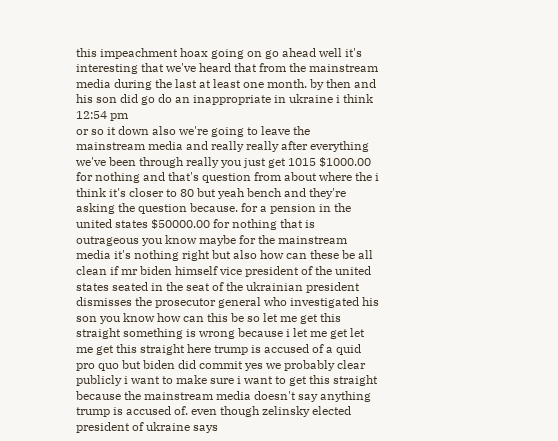this impeachment hoax going on go ahead well it's interesting that we've heard that from the mainstream media during the last at least one month. by then and his son did go do an inappropriate in ukraine i think
12:54 pm
or so it down also we're going to leave the mainstream media and really really after everything we've been through really you just get 1015 $1000.00 for nothing and that's question from about where the i think it's closer to 80 but yeah bench and they're asking the question because. for a pension in the united states $50000.00 for nothing that is outrageous you know maybe for the mainstream media it's nothing right but also how can these be all clean if mr biden himself vice president of the united states seated in the seat of the ukrainian president dismisses the prosecutor general who investigated his son you know how can this be so let me get this straight something is wrong because i let me get let me get this straight here trump is accused of a quid pro quo but biden did commit yes we probably clear publicly i want to make sure i want to get this straight because the mainstream media doesn't say anything trump is accused of. even though zelinsky elected president of ukraine says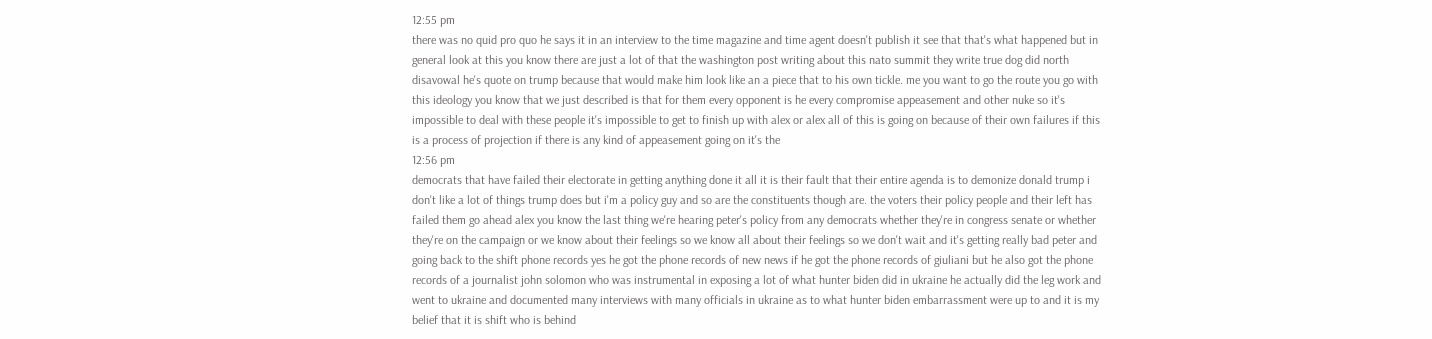12:55 pm
there was no quid pro quo he says it in an interview to the time magazine and time agent doesn't publish it see that that's what happened but in general look at this you know there are just a lot of that the washington post writing about this nato summit they write true dog did north disavowal he's quote on trump because that would make him look like an a piece that to his own tickle. me you want to go the route you go with this ideology you know that we just described is that for them every opponent is he every compromise appeasement and other nuke so it's impossible to deal with these people it's impossible to get to finish up with alex or alex all of this is going on because of their own failures if this is a process of projection if there is any kind of appeasement going on it's the
12:56 pm
democrats that have failed their electorate in getting anything done it all it is their fault that their entire agenda is to demonize donald trump i don't like a lot of things trump does but i'm a policy guy and so are the constituents though are. the voters their policy people and their left has failed them go ahead alex you know the last thing we're hearing peter's policy from any democrats whether they're in congress senate or whether they're on the campaign or we know about their feelings so we know all about their feelings so we don't wait and it's getting really bad peter and going back to the shift phone records yes he got the phone records of new news if he got the phone records of giuliani but he also got the phone records of a journalist john solomon who was instrumental in exposing a lot of what hunter biden did in ukraine he actually did the leg work and went to ukraine and documented many interviews with many officials in ukraine as to what hunter biden embarrassment were up to and it is my belief that it is shift who is behind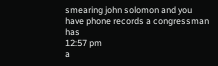smearing john solomon and you have phone records a congressman has
12:57 pm
a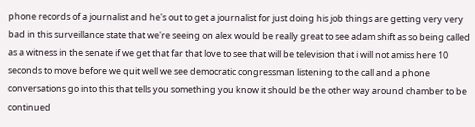phone records of a journalist and he's out to get a journalist for just doing his job things are getting very very bad in this surveillance state that we're seeing on alex would be really great to see adam shift as so being called as a witness in the senate if we get that far that love to see that will be television that i will not amiss here 10 seconds to move before we quit well we see democratic congressman listening to the call and a phone conversations go into this that tells you something you know it should be the other way around chamber to be continued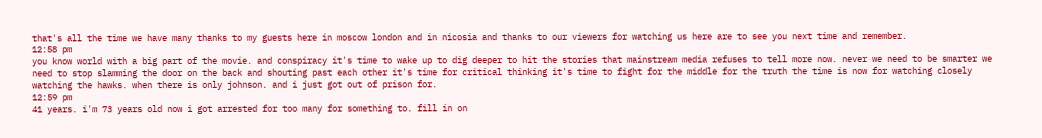that's all the time we have many thanks to my guests here in moscow london and in nicosia and thanks to our viewers for watching us here are to see you next time and remember.
12:58 pm
you know world with a big part of the movie. and conspiracy it's time to wake up to dig deeper to hit the stories that mainstream media refuses to tell more now. never we need to be smarter we need to stop slamming the door on the back and shouting past each other it's time for critical thinking it's time to fight for the middle for the truth the time is now for watching closely watching the hawks. when there is only johnson. and i just got out of prison for.
12:59 pm
41 years. i'm 73 years old now i got arrested for too many for something to. fill in on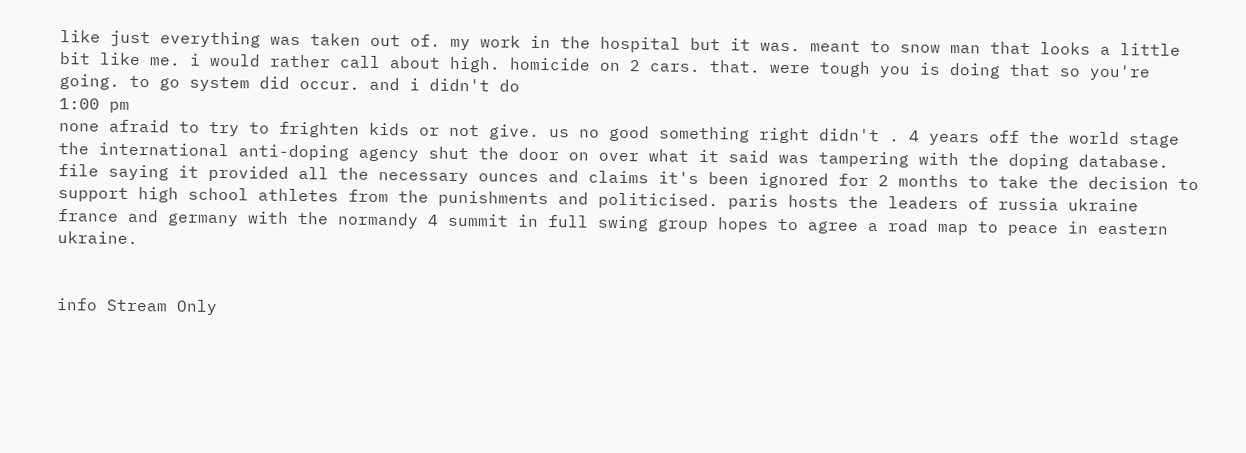like just everything was taken out of. my work in the hospital but it was. meant to snow man that looks a little bit like me. i would rather call about high. homicide on 2 cars. that. were tough you is doing that so you're going. to go system did occur. and i didn't do
1:00 pm
none afraid to try to frighten kids or not give. us no good something right didn't . 4 years off the world stage the international anti-doping agency shut the door on over what it said was tampering with the doping database. file saying it provided all the necessary ounces and claims it's been ignored for 2 months to take the decision to support high school athletes from the punishments and politicised. paris hosts the leaders of russia ukraine france and germany with the normandy 4 summit in full swing group hopes to agree a road map to peace in eastern ukraine.


info Stream Only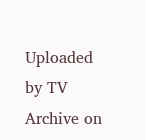Uploaded by TV Archive on